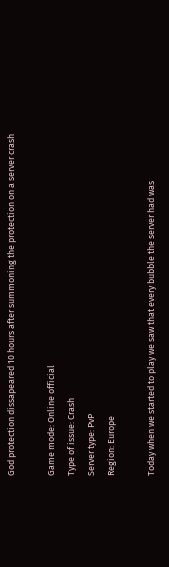God protection dissapeared 10 hours after summoning the protection on a server crash

Game mode: Online official
Type of issue: Crash
Server type: PvP
Region: Europe

Today when we started to play we saw that every bubble the server had was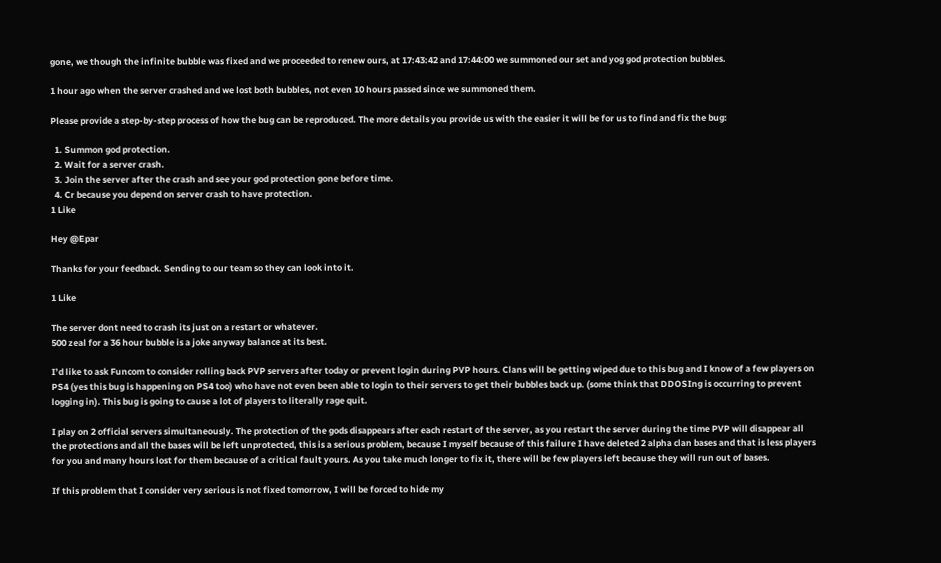gone, we though the infinite bubble was fixed and we proceeded to renew ours, at 17:43:42 and 17:44:00 we summoned our set and yog god protection bubbles.

1 hour ago when the server crashed and we lost both bubbles, not even 10 hours passed since we summoned them.

Please provide a step-by-step process of how the bug can be reproduced. The more details you provide us with the easier it will be for us to find and fix the bug:

  1. Summon god protection.
  2. Wait for a server crash.
  3. Join the server after the crash and see your god protection gone before time.
  4. Cr because you depend on server crash to have protection.
1 Like

Hey @Epar

Thanks for your feedback. Sending to our team so they can look into it.

1 Like

The server dont need to crash its just on a restart or whatever.
500 zeal for a 36 hour bubble is a joke anyway balance at its best.

I’d like to ask Funcom to consider rolling back PVP servers after today or prevent login during PVP hours. Clans will be getting wiped due to this bug and I know of a few players on PS4 (yes this bug is happening on PS4 too) who have not even been able to login to their servers to get their bubbles back up. (some think that DDOSIng is occurring to prevent logging in). This bug is going to cause a lot of players to literally rage quit.

I play on 2 official servers simultaneously. The protection of the gods disappears after each restart of the server, as you restart the server during the time PVP will disappear all the protections and all the bases will be left unprotected, this is a serious problem, because I myself because of this failure I have deleted 2 alpha clan bases and that is less players for you and many hours lost for them because of a critical fault yours. As you take much longer to fix it, there will be few players left because they will run out of bases.

If this problem that I consider very serious is not fixed tomorrow, I will be forced to hide my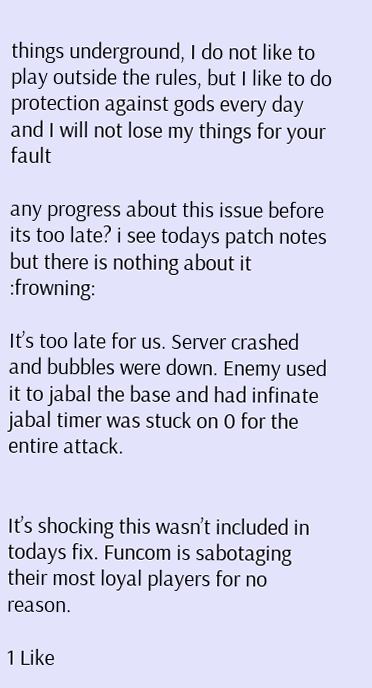things underground, I do not like to play outside the rules, but I like to do protection against gods every day and I will not lose my things for your fault

any progress about this issue before its too late? i see todays patch notes but there is nothing about it :frowning:

It’s too late for us. Server crashed and bubbles were down. Enemy used it to jabal the base and had infinate jabal timer was stuck on 0 for the entire attack.


It’s shocking this wasn’t included in todays fix. Funcom is sabotaging their most loyal players for no reason.

1 Like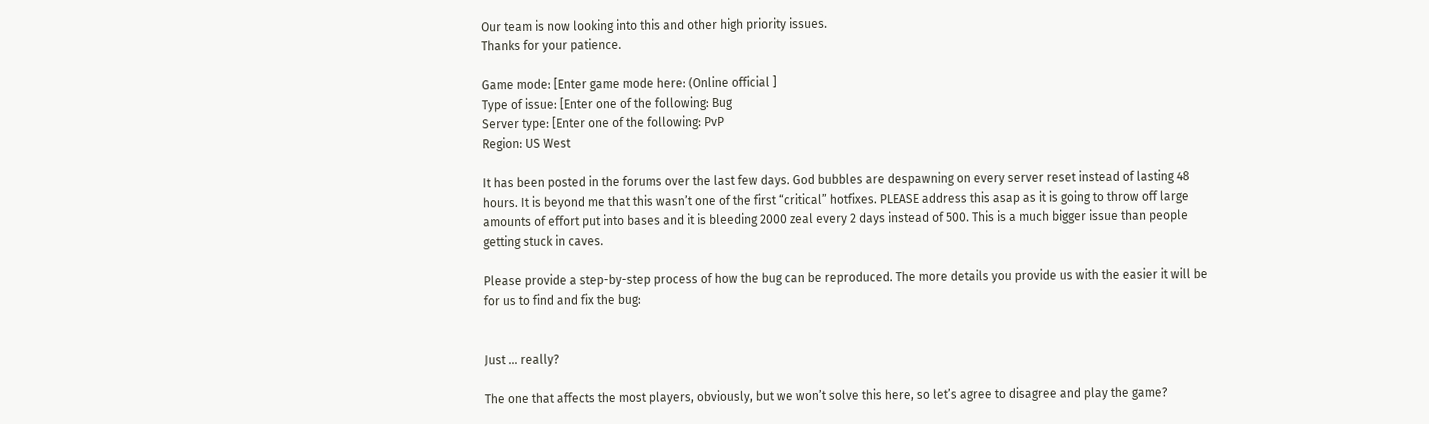Our team is now looking into this and other high priority issues.
Thanks for your patience.

Game mode: [Enter game mode here: (Online official ]
Type of issue: [Enter one of the following: Bug
Server type: [Enter one of the following: PvP
Region: US West

It has been posted in the forums over the last few days. God bubbles are despawning on every server reset instead of lasting 48 hours. It is beyond me that this wasn’t one of the first “critical” hotfixes. PLEASE address this asap as it is going to throw off large amounts of effort put into bases and it is bleeding 2000 zeal every 2 days instead of 500. This is a much bigger issue than people getting stuck in caves.

Please provide a step-by-step process of how the bug can be reproduced. The more details you provide us with the easier it will be for us to find and fix the bug:


Just … really?

The one that affects the most players, obviously, but we won’t solve this here, so let’s agree to disagree and play the game?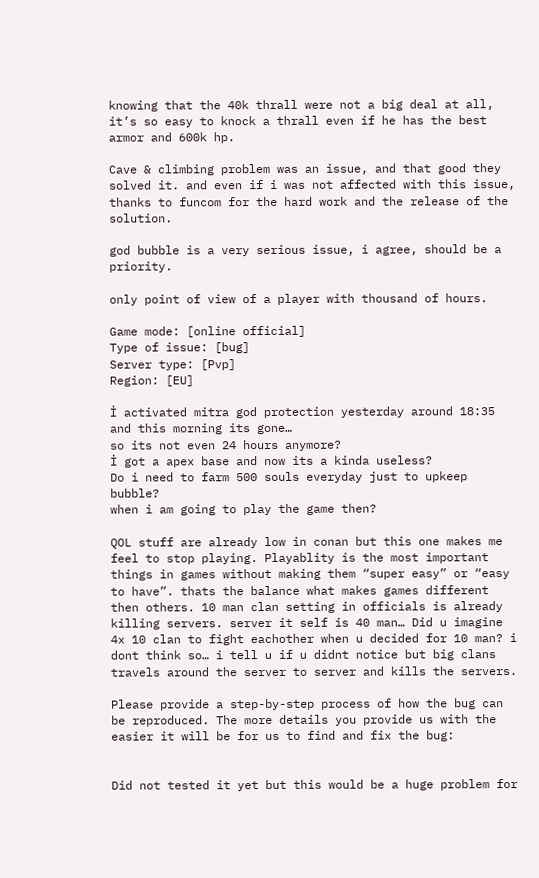knowing that the 40k thrall were not a big deal at all, it’s so easy to knock a thrall even if he has the best armor and 600k hp.

Cave & climbing problem was an issue, and that good they solved it. and even if i was not affected with this issue, thanks to funcom for the hard work and the release of the solution.

god bubble is a very serious issue, i agree, should be a priority.

only point of view of a player with thousand of hours.

Game mode: [online official]
Type of issue: [bug]
Server type: [Pvp]
Region: [EU]

İ activated mitra god protection yesterday around 18:35 and this morning its gone…
so its not even 24 hours anymore?
İ got a apex base and now its a kinda useless?
Do i need to farm 500 souls everyday just to upkeep bubble?
when i am going to play the game then?

QOL stuff are already low in conan but this one makes me feel to stop playing. Playablity is the most important things in games without making them “super easy” or “easy to have”. thats the balance what makes games different then others. 10 man clan setting in officials is already killing servers. server it self is 40 man… Did u imagine 4x 10 clan to fight eachother when u decided for 10 man? i dont think so… i tell u if u didnt notice but big clans travels around the server to server and kills the servers.

Please provide a step-by-step process of how the bug can be reproduced. The more details you provide us with the easier it will be for us to find and fix the bug:


Did not tested it yet but this would be a huge problem for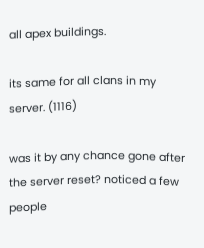all apex buildings.

its same for all clans in my server. (1116)

was it by any chance gone after the server reset? noticed a few people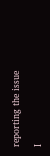reporting the issue

I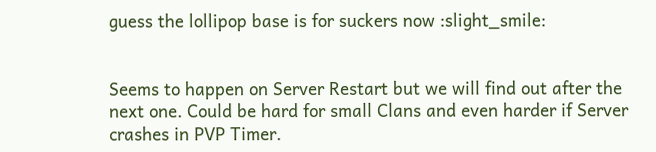guess the lollipop base is for suckers now :slight_smile:


Seems to happen on Server Restart but we will find out after the next one. Could be hard for small Clans and even harder if Server crashes in PVP Timer.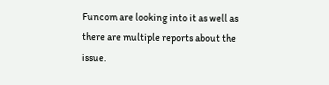Funcom are looking into it as well as there are multiple reports about the issue.